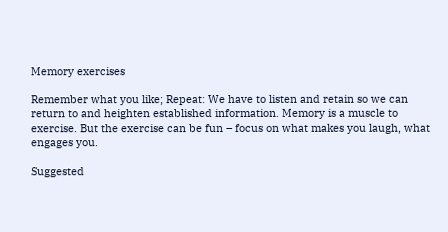Memory exercises

Remember what you like; Repeat: We have to listen and retain so we can return to and heighten established information. Memory is a muscle to exercise. But the exercise can be fun – focus on what makes you laugh, what engages you.

Suggested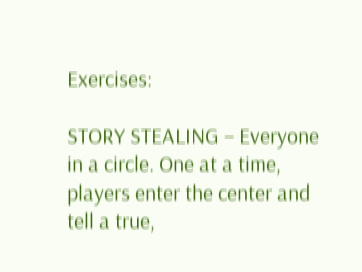Exercises:

STORY STEALING – Everyone in a circle. One at a time, players enter the center and tell a true,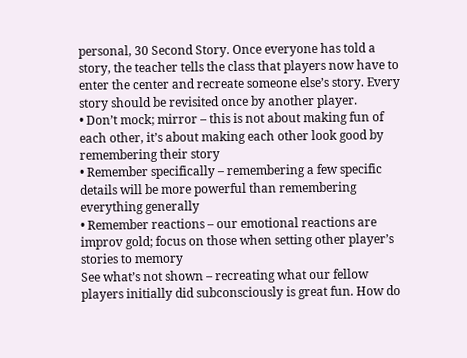personal, 30 Second Story. Once everyone has told a story, the teacher tells the class that players now have to enter the center and recreate someone else’s story. Every story should be revisited once by another player.
• Don’t mock; mirror – this is not about making fun of each other, it’s about making each other look good by remembering their story
• Remember specifically – remembering a few specific details will be more powerful than remembering everything generally
• Remember reactions – our emotional reactions are improv gold; focus on those when setting other player’s stories to memory
See what’s not shown – recreating what our fellow players initially did subconsciously is great fun. How do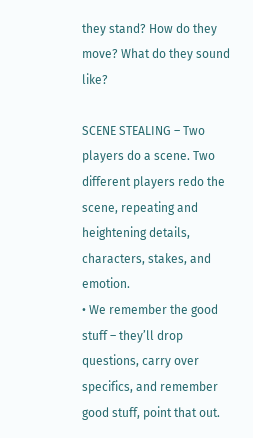they stand? How do they move? What do they sound like?

SCENE STEALING – Two players do a scene. Two different players redo the scene, repeating and heightening details, characters, stakes, and emotion.
• We remember the good stuff – they’ll drop questions, carry over specifics, and remember good stuff, point that out.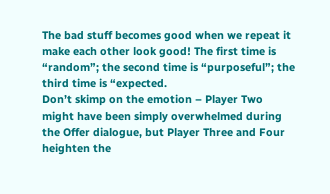The bad stuff becomes good when we repeat it make each other look good! The first time is “random”; the second time is “purposeful”; the third time is “expected.
Don’t skimp on the emotion – Player Two might have been simply overwhelmed during the Offer dialogue, but Player Three and Four heighten the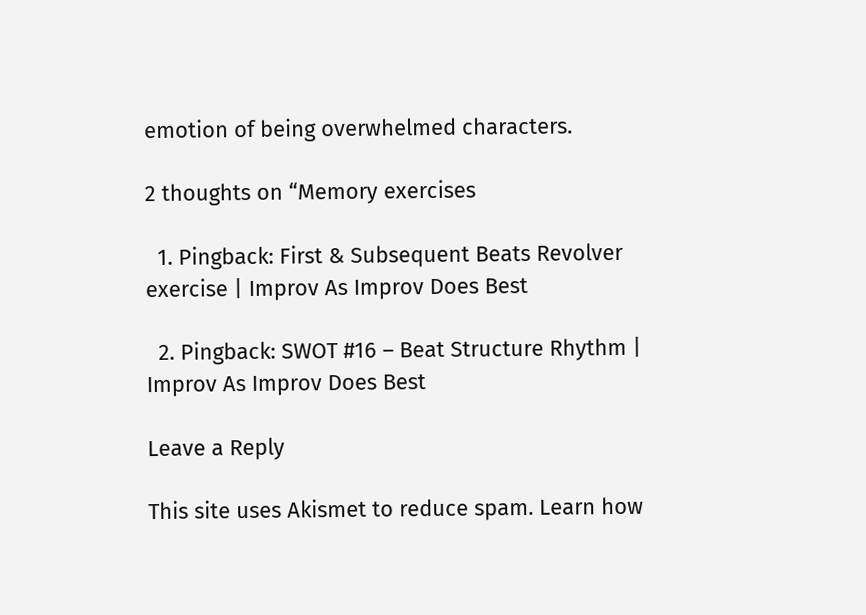emotion of being overwhelmed characters.

2 thoughts on “Memory exercises

  1. Pingback: First & Subsequent Beats Revolver exercise | Improv As Improv Does Best

  2. Pingback: SWOT #16 – Beat Structure Rhythm | Improv As Improv Does Best

Leave a Reply

This site uses Akismet to reduce spam. Learn how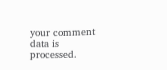your comment data is processed.